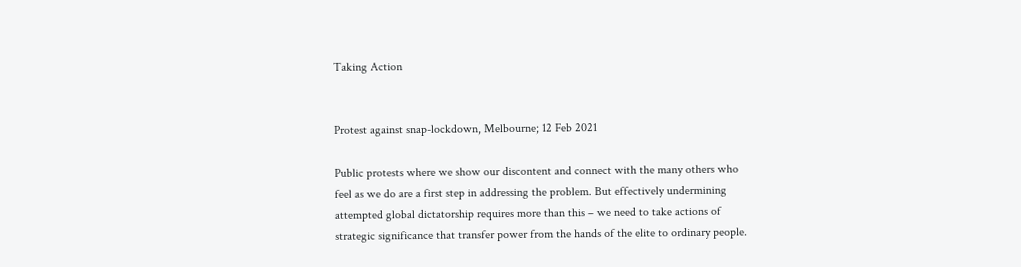Taking Action


Protest against snap-lockdown, Melbourne; 12 Feb 2021

Public protests where we show our discontent and connect with the many others who feel as we do are a first step in addressing the problem. But effectively undermining attempted global dictatorship requires more than this – we need to take actions of strategic significance that transfer power from the hands of the elite to ordinary people.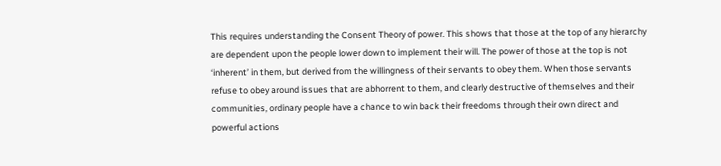This requires understanding the Consent Theory of power. This shows that those at the top of any hierarchy are dependent upon the people lower down to implement their will. The power of those at the top is not ‘inherent’ in them, but derived from the willingness of their servants to obey them. When those servants refuse to obey around issues that are abhorrent to them, and clearly destructive of themselves and their communities, ordinary people have a chance to win back their freedoms through their own direct and powerful actions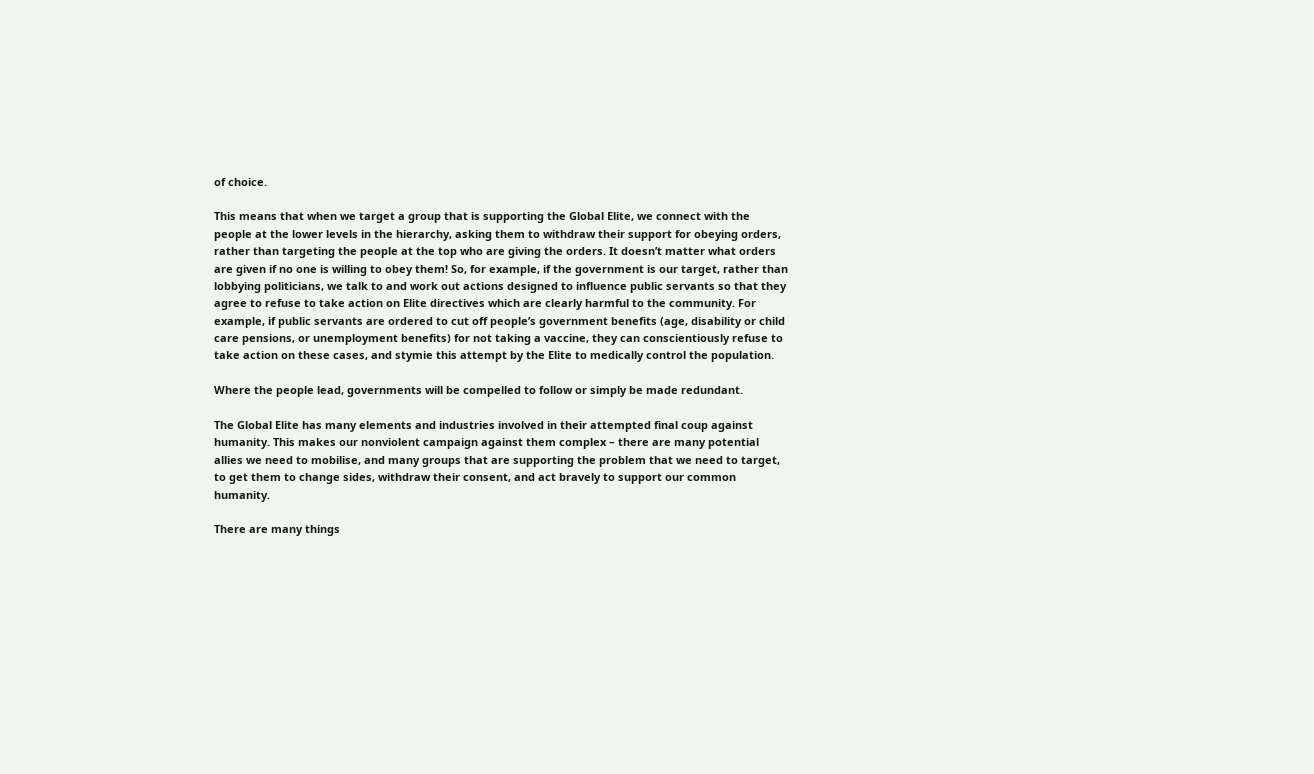of choice.

This means that when we target a group that is supporting the Global Elite, we connect with the people at the lower levels in the hierarchy, asking them to withdraw their support for obeying orders, rather than targeting the people at the top who are giving the orders. It doesn’t matter what orders are given if no one is willing to obey them! So, for example, if the government is our target, rather than lobbying politicians, we talk to and work out actions designed to influence public servants so that they agree to refuse to take action on Elite directives which are clearly harmful to the community. For example, if public servants are ordered to cut off people’s government benefits (age, disability or child care pensions, or unemployment benefits) for not taking a vaccine, they can conscientiously refuse to take action on these cases, and stymie this attempt by the Elite to medically control the population.

Where the people lead, governments will be compelled to follow or simply be made redundant.

The Global Elite has many elements and industries involved in their attempted final coup against humanity. This makes our nonviolent campaign against them complex – there are many potential allies we need to mobilise, and many groups that are supporting the problem that we need to target, to get them to change sides, withdraw their consent, and act bravely to support our common humanity.

There are many things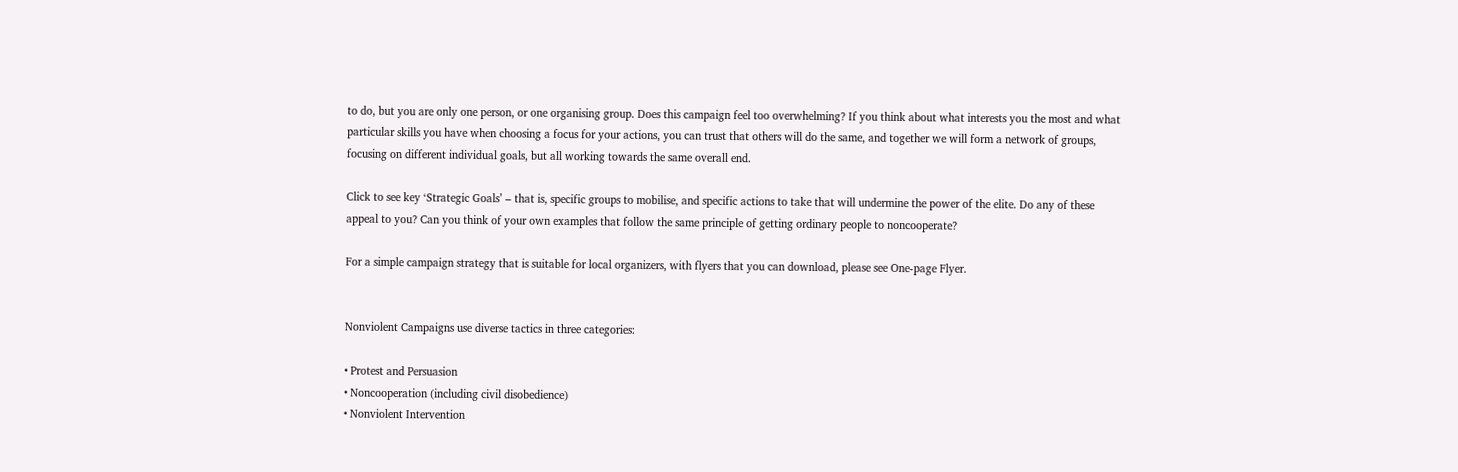to do, but you are only one person, or one organising group. Does this campaign feel too overwhelming? If you think about what interests you the most and what particular skills you have when choosing a focus for your actions, you can trust that others will do the same, and together we will form a network of groups, focusing on different individual goals, but all working towards the same overall end.

Click to see key ‘Strategic Goals’ – that is, specific groups to mobilise, and specific actions to take that will undermine the power of the elite. Do any of these appeal to you? Can you think of your own examples that follow the same principle of getting ordinary people to noncooperate?

For a simple campaign strategy that is suitable for local organizers, with flyers that you can download, please see One-page Flyer.


Nonviolent Campaigns use diverse tactics in three categories:

• Protest and Persuasion
• Noncooperation (including civil disobedience)
• Nonviolent Intervention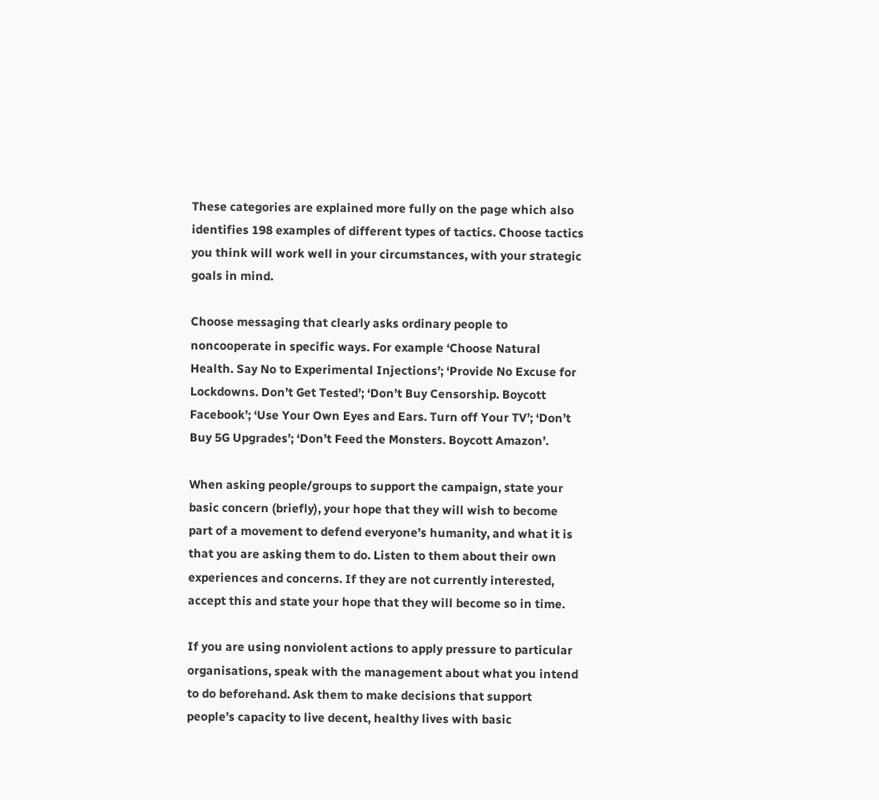These categories are explained more fully on the page which also identifies 198 examples of different types of tactics. Choose tactics you think will work well in your circumstances, with your strategic goals in mind.

Choose messaging that clearly asks ordinary people to noncooperate in specific ways. For example ‘Choose Natural Health. Say No to Experimental Injections’; ‘Provide No Excuse for Lockdowns. Don’t Get Tested’; ‘Don’t Buy Censorship. Boycott Facebook’; ‘Use Your Own Eyes and Ears. Turn off Your TV’; ‘Don’t Buy 5G Upgrades’; ‘Don’t Feed the Monsters. Boycott Amazon’.

When asking people/groups to support the campaign, state your basic concern (briefly), your hope that they will wish to become part of a movement to defend everyone’s humanity, and what it is that you are asking them to do. Listen to them about their own experiences and concerns. If they are not currently interested, accept this and state your hope that they will become so in time.

If you are using nonviolent actions to apply pressure to particular organisations, speak with the management about what you intend to do beforehand. Ask them to make decisions that support people’s capacity to live decent, healthy lives with basic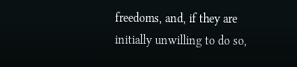freedoms, and, if they are initially unwilling to do so,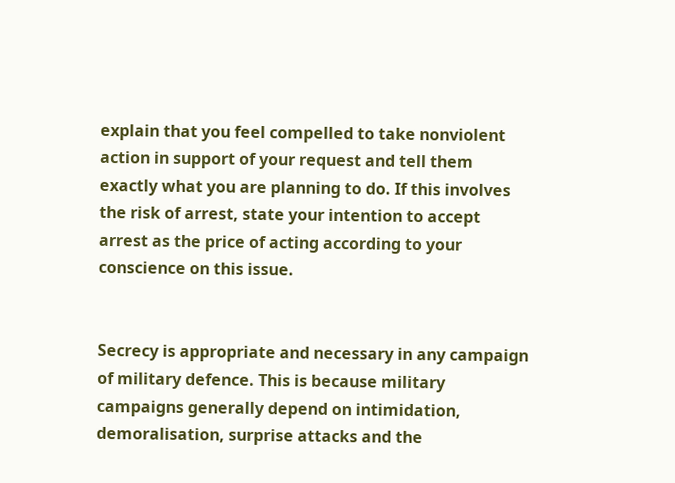explain that you feel compelled to take nonviolent action in support of your request and tell them exactly what you are planning to do. If this involves the risk of arrest, state your intention to accept arrest as the price of acting according to your conscience on this issue.


Secrecy is appropriate and necessary in any campaign of military defence. This is because military campaigns generally depend on intimidation, demoralisation, surprise attacks and the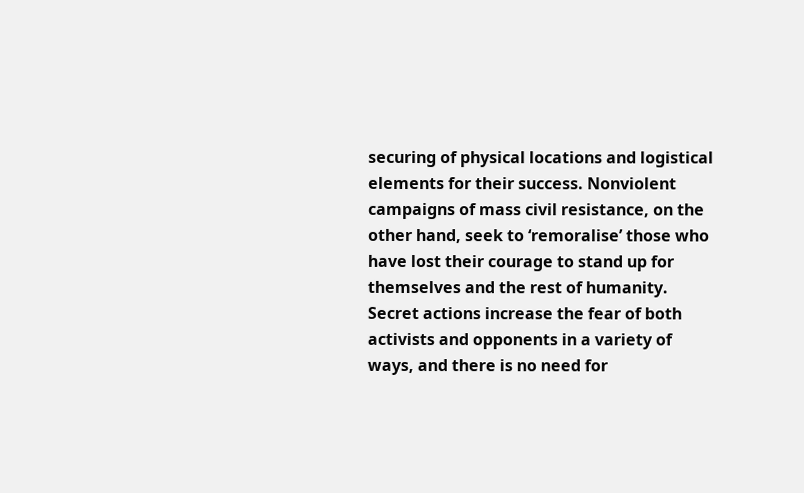securing of physical locations and logistical elements for their success. Nonviolent campaigns of mass civil resistance, on the other hand, seek to ‘remoralise’ those who have lost their courage to stand up for themselves and the rest of humanity. Secret actions increase the fear of both activists and opponents in a variety of ways, and there is no need for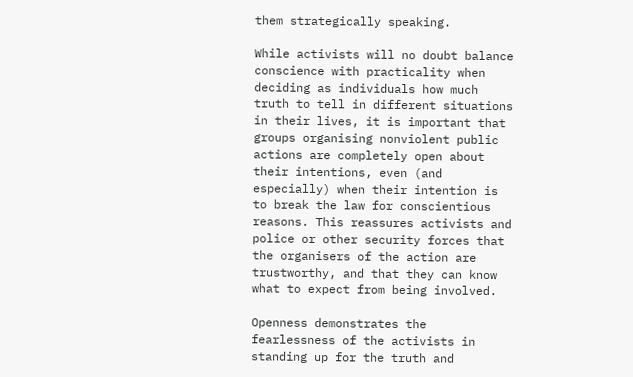them strategically speaking.

While activists will no doubt balance conscience with practicality when deciding as individuals how much truth to tell in different situations in their lives, it is important that groups organising nonviolent public actions are completely open about their intentions, even (and especially) when their intention is to break the law for conscientious reasons. This reassures activists and police or other security forces that the organisers of the action are trustworthy, and that they can know what to expect from being involved.

Openness demonstrates the fearlessness of the activists in standing up for the truth and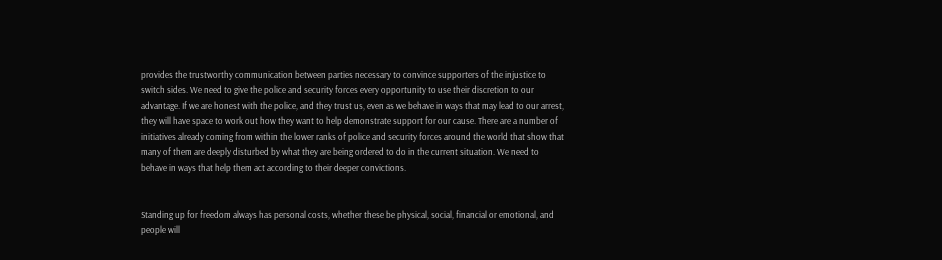provides the trustworthy communication between parties necessary to convince supporters of the injustice to switch sides. We need to give the police and security forces every opportunity to use their discretion to our advantage. If we are honest with the police, and they trust us, even as we behave in ways that may lead to our arrest, they will have space to work out how they want to help demonstrate support for our cause. There are a number of initiatives already coming from within the lower ranks of police and security forces around the world that show that many of them are deeply disturbed by what they are being ordered to do in the current situation. We need to behave in ways that help them act according to their deeper convictions.


Standing up for freedom always has personal costs, whether these be physical, social, financial or emotional, and people will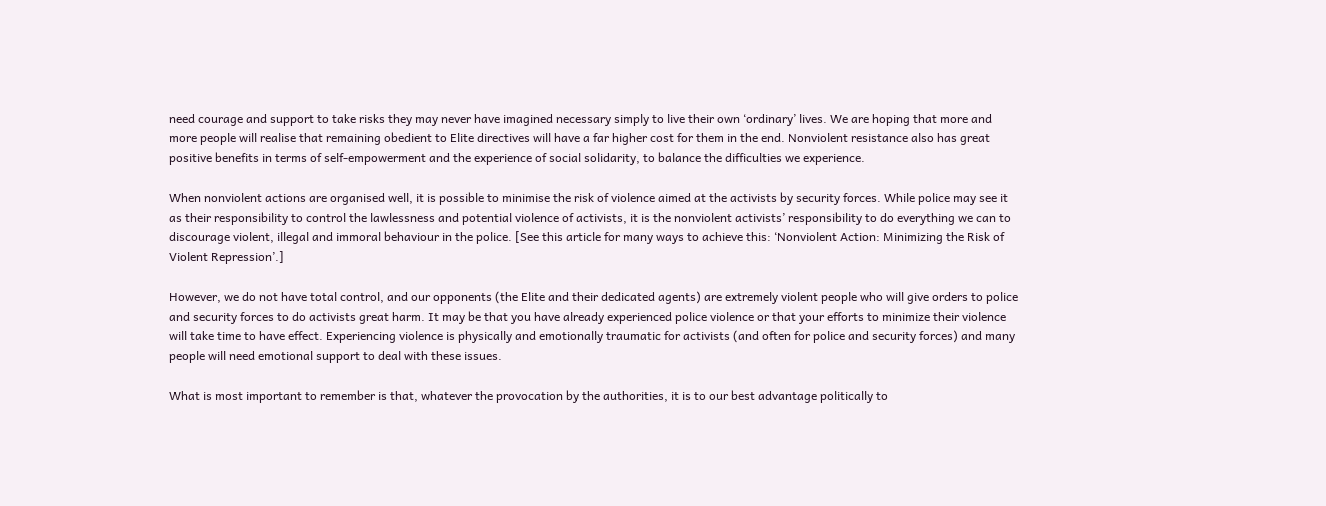need courage and support to take risks they may never have imagined necessary simply to live their own ‘ordinary’ lives. We are hoping that more and more people will realise that remaining obedient to Elite directives will have a far higher cost for them in the end. Nonviolent resistance also has great positive benefits in terms of self-empowerment and the experience of social solidarity, to balance the difficulties we experience.

When nonviolent actions are organised well, it is possible to minimise the risk of violence aimed at the activists by security forces. While police may see it as their responsibility to control the lawlessness and potential violence of activists, it is the nonviolent activists’ responsibility to do everything we can to discourage violent, illegal and immoral behaviour in the police. [See this article for many ways to achieve this: ‘Nonviolent Action: Minimizing the Risk of Violent Repression’.]

However, we do not have total control, and our opponents (the Elite and their dedicated agents) are extremely violent people who will give orders to police and security forces to do activists great harm. It may be that you have already experienced police violence or that your efforts to minimize their violence will take time to have effect. Experiencing violence is physically and emotionally traumatic for activists (and often for police and security forces) and many people will need emotional support to deal with these issues.

What is most important to remember is that, whatever the provocation by the authorities, it is to our best advantage politically to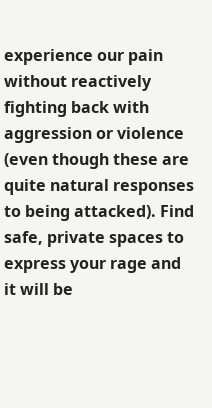experience our pain without reactively fighting back with aggression or violence (even though these are quite natural responses to being attacked). Find safe, private spaces to express your rage and it will be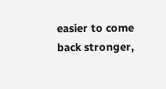easier to come back stronger,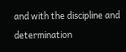and with the discipline and determination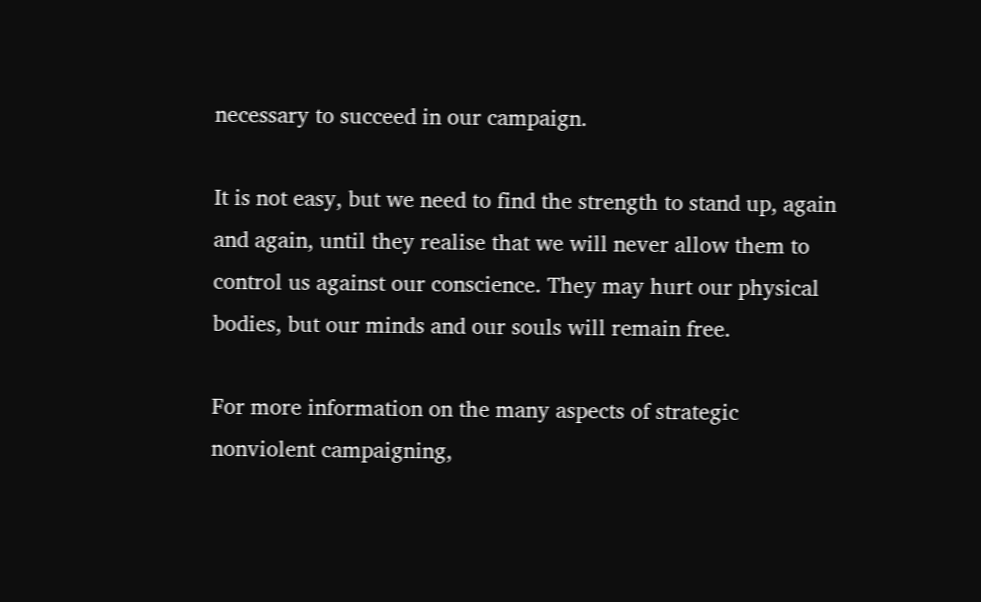necessary to succeed in our campaign.

It is not easy, but we need to find the strength to stand up, again and again, until they realise that we will never allow them to control us against our conscience. They may hurt our physical bodies, but our minds and our souls will remain free.

For more information on the many aspects of strategic nonviolent campaigning,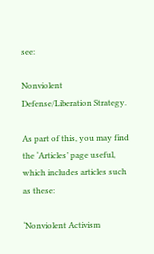see:

Nonviolent Defense/Liberation Strategy.

As part of this, you may find the ‘Articles’ page useful, which includes articles such as these:

‘Nonviolent Activism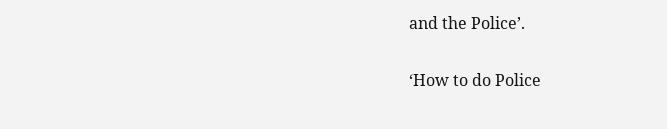and the Police’.

‘How to do Police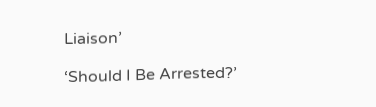Liaison’

‘Should I Be Arrested?’